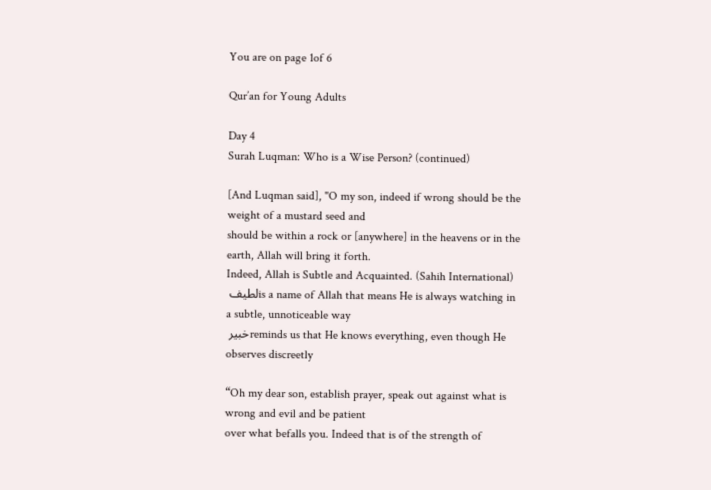You are on page 1of 6

Qur’an for Young Adults

Day 4
Surah Luqman: Who is a Wise Person? (continued)

[And Luqman said], "O my son, indeed if wrong should be the weight of a mustard seed and
should be within a rock or [anywhere] in the heavens or in the earth, Allah will bring it forth.
Indeed, Allah is Subtle and Acquainted. (Sahih International)
 لطيفis a name of Allah that means He is always watching in a subtle, unnoticeable way
 خبيرreminds us that He knows everything, even though He observes discreetly

“Oh my dear son, establish prayer, speak out against what is wrong and evil and be patient
over what befalls you. Indeed that is of the strength of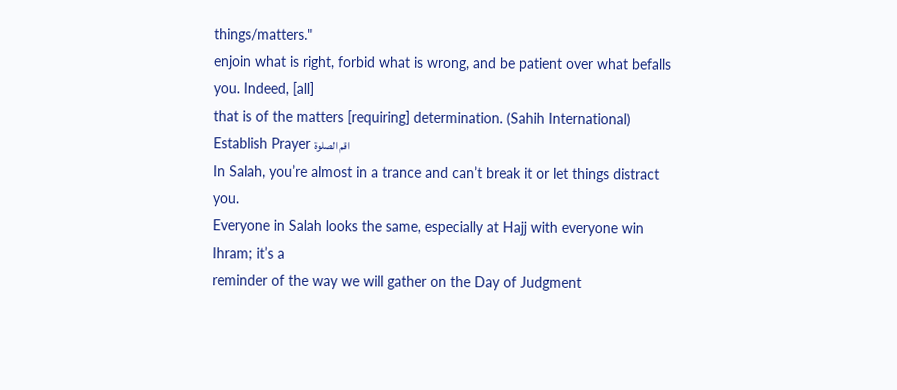things/matters."
enjoin what is right, forbid what is wrong, and be patient over what befalls you. Indeed, [all]
that is of the matters [requiring] determination. (Sahih International)
Establish Prayer اقم الصلوة
In Salah, you’re almost in a trance and can’t break it or let things distract you.
Everyone in Salah looks the same, especially at Hajj with everyone win Ihram; it’s a
reminder of the way we will gather on the Day of Judgment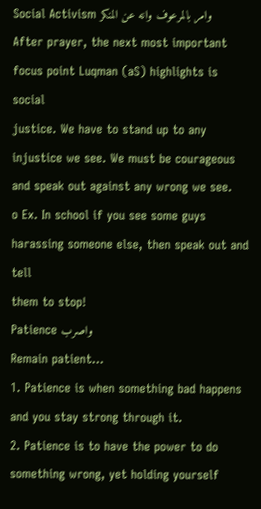Social Activism وامر بالمرعوف وانه عن المنكر
After prayer, the next most important focus point Luqman (aS) highlights is social
justice. We have to stand up to any injustice we see. We must be courageous
and speak out against any wrong we see.
o Ex. In school if you see some guys harassing someone else, then speak out and tell
them to stop!
Patience واصرب
Remain patient…
1. Patience is when something bad happens and you stay strong through it.
2. Patience is to have the power to do something wrong, yet holding yourself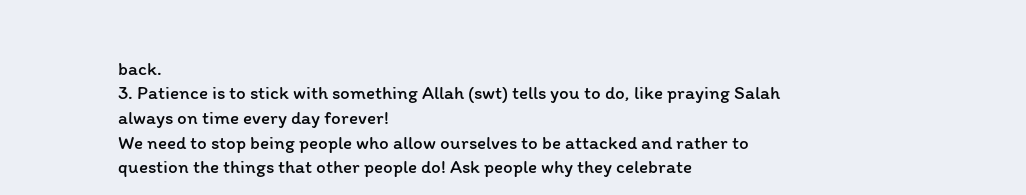back.
3. Patience is to stick with something Allah (swt) tells you to do, like praying Salah
always on time every day forever!
We need to stop being people who allow ourselves to be attacked and rather to
question the things that other people do! Ask people why they celebrate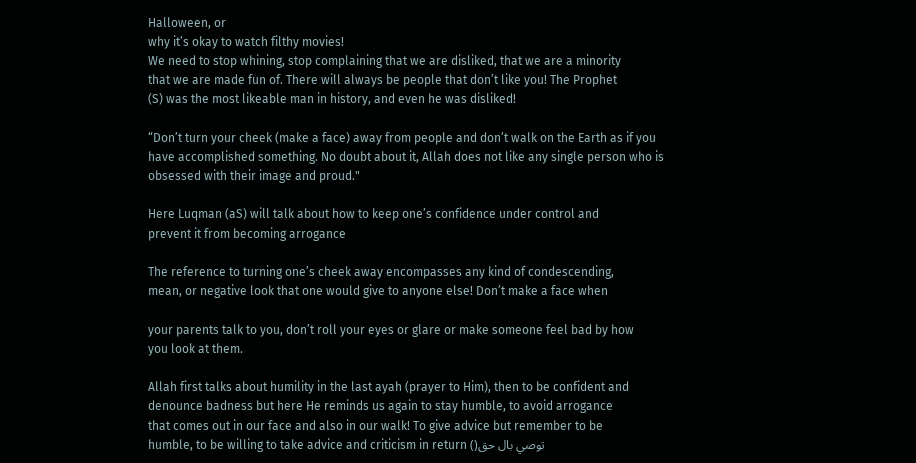Halloween, or
why it’s okay to watch filthy movies!
We need to stop whining, stop complaining that we are disliked, that we are a minority
that we are made fun of. There will always be people that don’t like you! The Prophet
(S) was the most likeable man in history, and even he was disliked!

“Don’t turn your cheek (make a face) away from people and don’t walk on the Earth as if you
have accomplished something. No doubt about it, Allah does not like any single person who is
obsessed with their image and proud."

Here Luqman (aS) will talk about how to keep one’s confidence under control and
prevent it from becoming arrogance

The reference to turning one’s cheek away encompasses any kind of condescending,
mean, or negative look that one would give to anyone else! Don’t make a face when

your parents talk to you, don’t roll your eyes or glare or make someone feel bad by how
you look at them.

Allah first talks about humility in the last ayah (prayer to Him), then to be confident and
denounce badness but here He reminds us again to stay humble, to avoid arrogance
that comes out in our face and also in our walk! To give advice but remember to be
humble, to be willing to take advice and criticism in return ()توصي بال حق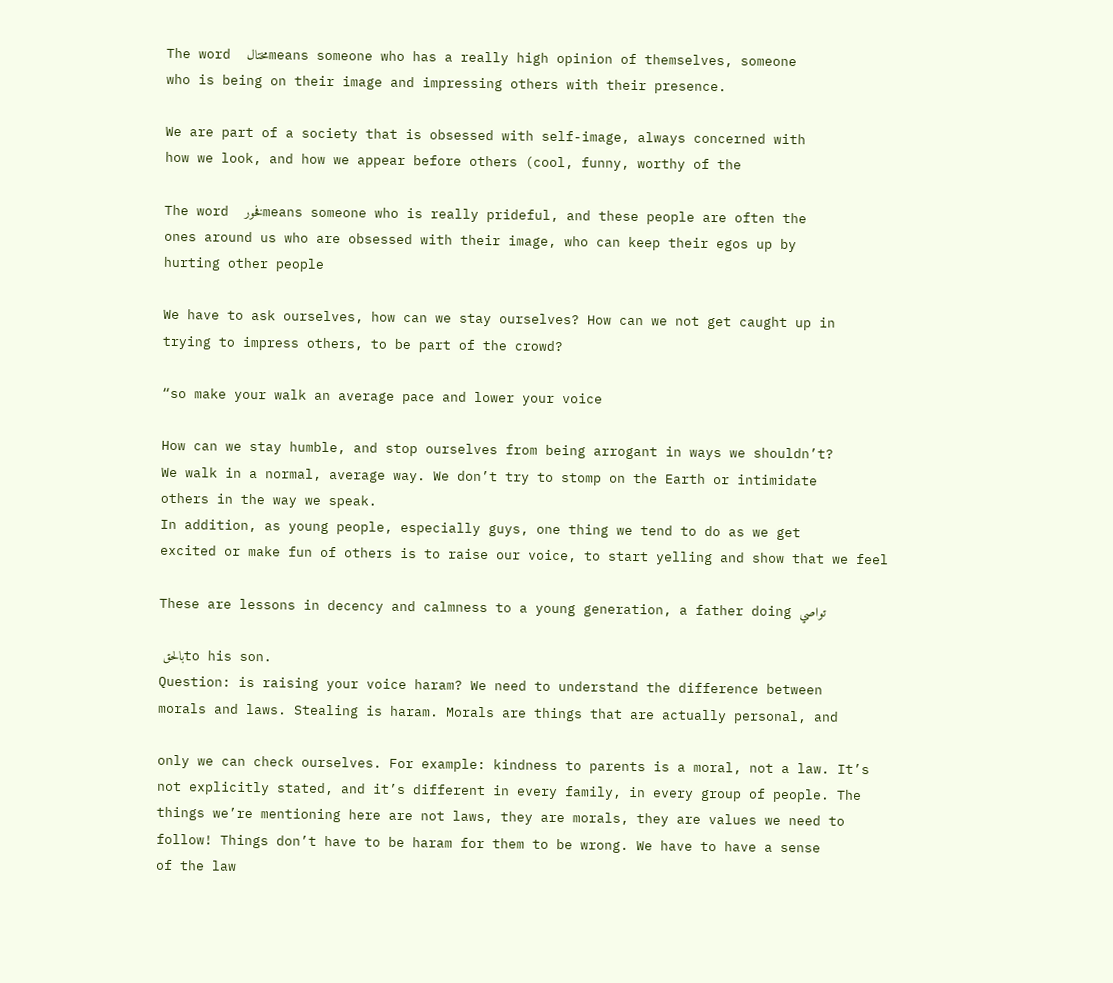The word  مختالmeans someone who has a really high opinion of themselves, someone
who is being on their image and impressing others with their presence.

We are part of a society that is obsessed with self-image, always concerned with
how we look, and how we appear before others (cool, funny, worthy of the

The word  فخورmeans someone who is really prideful, and these people are often the
ones around us who are obsessed with their image, who can keep their egos up by
hurting other people

We have to ask ourselves, how can we stay ourselves? How can we not get caught up in
trying to impress others, to be part of the crowd?

“so make your walk an average pace and lower your voice

How can we stay humble, and stop ourselves from being arrogant in ways we shouldn’t?
We walk in a normal, average way. We don’t try to stomp on the Earth or intimidate
others in the way we speak.
In addition, as young people, especially guys, one thing we tend to do as we get
excited or make fun of others is to raise our voice, to start yelling and show that we feel

These are lessons in decency and calmness to a young generation, a father doing تواصي

 بالحقto his son.
Question: is raising your voice haram? We need to understand the difference between
morals and laws. Stealing is haram. Morals are things that are actually personal, and

only we can check ourselves. For example: kindness to parents is a moral, not a law. It’s
not explicitly stated, and it’s different in every family, in every group of people. The
things we’re mentioning here are not laws, they are morals, they are values we need to
follow! Things don’t have to be haram for them to be wrong. We have to have a sense
of the law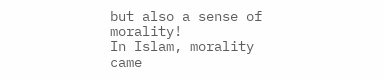but also a sense of morality!
In Islam, morality came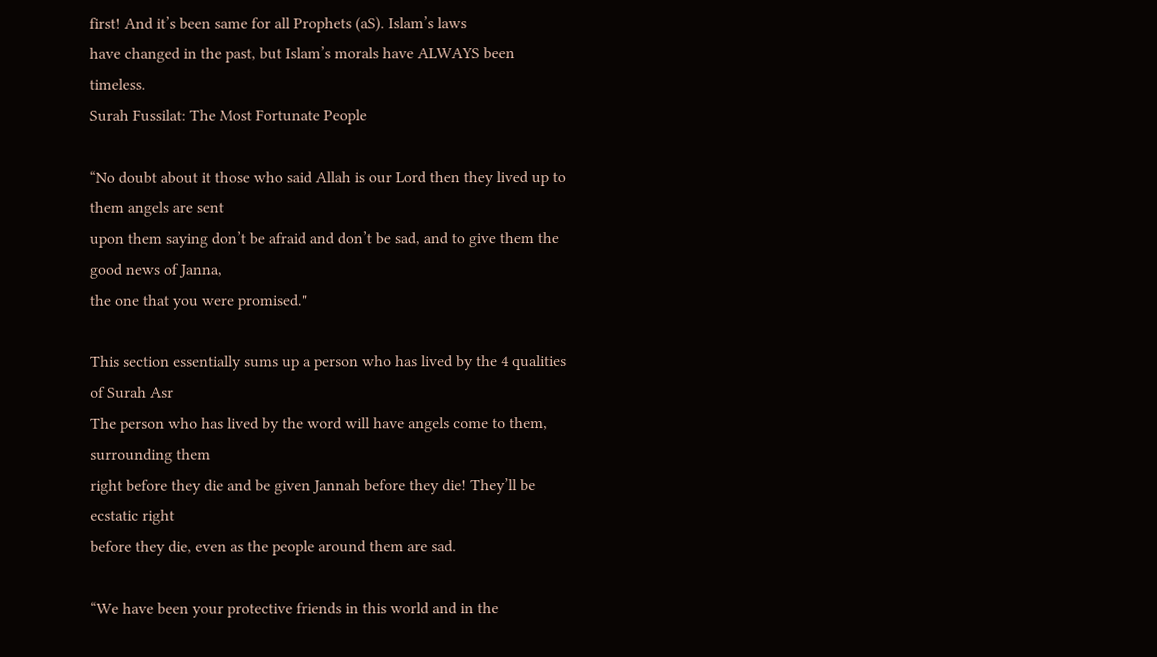first! And it’s been same for all Prophets (aS). Islam’s laws
have changed in the past, but Islam’s morals have ALWAYS been timeless.
Surah Fussilat: The Most Fortunate People

“No doubt about it those who said Allah is our Lord then they lived up to them angels are sent
upon them saying don’t be afraid and don’t be sad, and to give them the good news of Janna,
the one that you were promised."

This section essentially sums up a person who has lived by the 4 qualities of Surah Asr
The person who has lived by the word will have angels come to them, surrounding them
right before they die and be given Jannah before they die! They’ll be ecstatic right
before they die, even as the people around them are sad.

“We have been your protective friends in this world and in the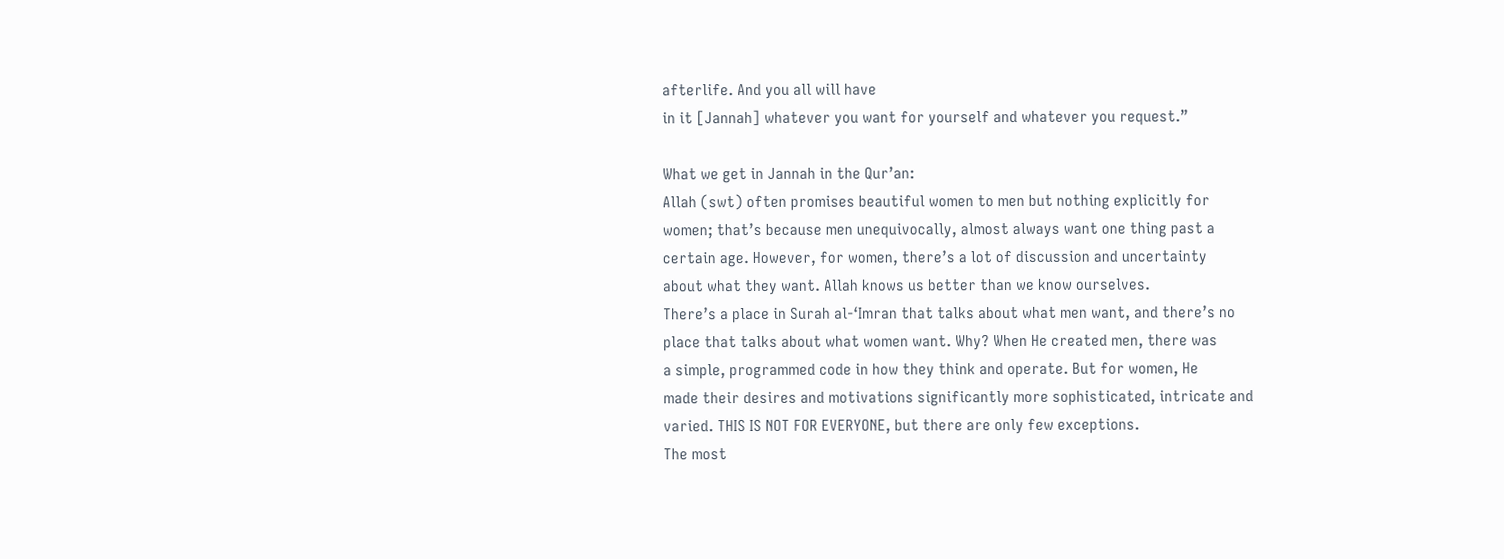afterlife. And you all will have
in it [Jannah] whatever you want for yourself and whatever you request.”

What we get in Jannah in the Qur’an:
Allah (swt) often promises beautiful women to men but nothing explicitly for
women; that’s because men unequivocally, almost always want one thing past a
certain age. However, for women, there’s a lot of discussion and uncertainty
about what they want. Allah knows us better than we know ourselves.
There’s a place in Surah al-‘Imran that talks about what men want, and there’s no
place that talks about what women want. Why? When He created men, there was
a simple, programmed code in how they think and operate. But for women, He
made their desires and motivations significantly more sophisticated, intricate and
varied. THIS IS NOT FOR EVERYONE, but there are only few exceptions.
The most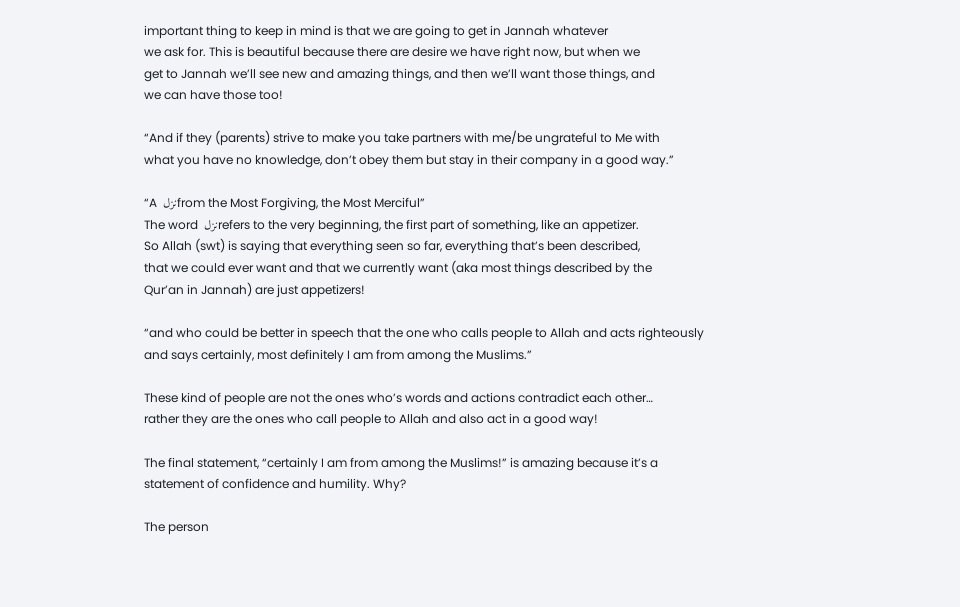important thing to keep in mind is that we are going to get in Jannah whatever
we ask for. This is beautiful because there are desire we have right now, but when we
get to Jannah we’ll see new and amazing things, and then we’ll want those things, and
we can have those too!

“And if they (parents) strive to make you take partners with me/be ungrateful to Me with
what you have no knowledge, don’t obey them but stay in their company in a good way.”

“A  نزلfrom the Most Forgiving, the Most Merciful”
The word  نزلrefers to the very beginning, the first part of something, like an appetizer.
So Allah (swt) is saying that everything seen so far, everything that’s been described,
that we could ever want and that we currently want (aka most things described by the
Qur’an in Jannah) are just appetizers!

“and who could be better in speech that the one who calls people to Allah and acts righteously
and says certainly, most definitely I am from among the Muslims.”

These kind of people are not the ones who’s words and actions contradict each other…
rather they are the ones who call people to Allah and also act in a good way!

The final statement, “certainly I am from among the Muslims!” is amazing because it’s a
statement of confidence and humility. Why?

The person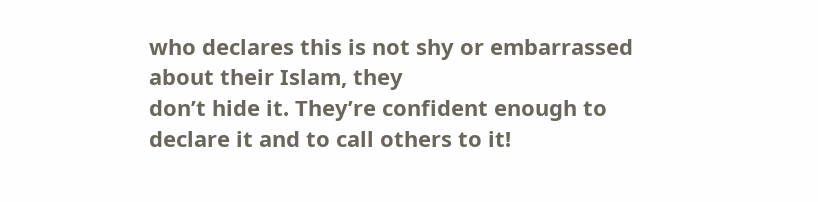who declares this is not shy or embarrassed about their Islam, they
don’t hide it. They’re confident enough to declare it and to call others to it!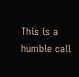This is a humble call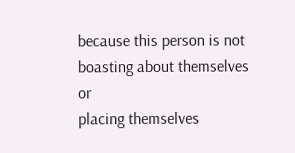because this person is not boasting about themselves or
placing themselves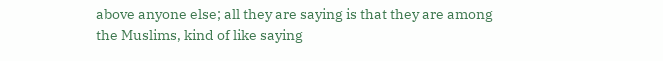above anyone else; all they are saying is that they are among
the Muslims, kind of like saying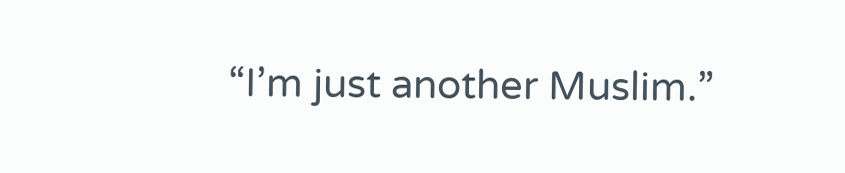“I’m just another Muslim.”